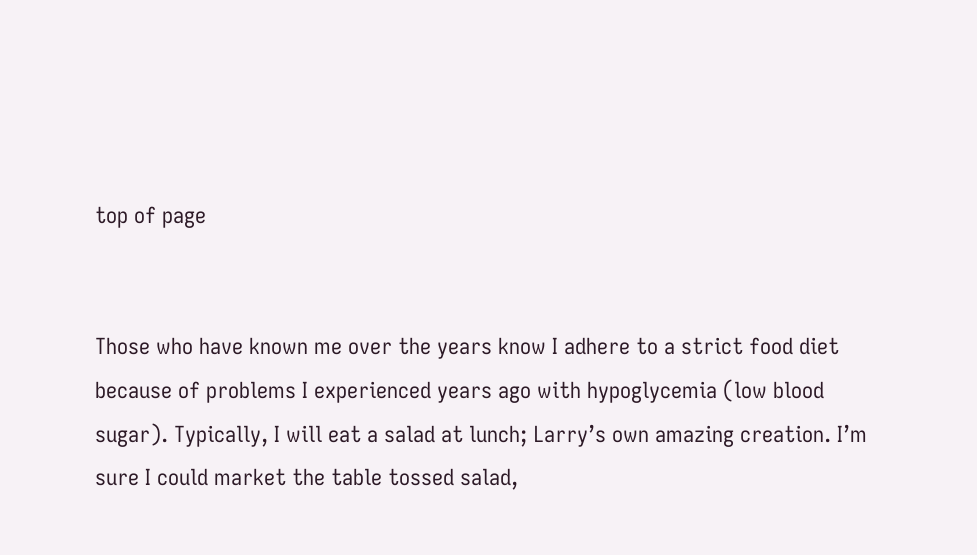top of page


Those who have known me over the years know I adhere to a strict food diet because of problems I experienced years ago with hypoglycemia (low blood sugar). Typically, I will eat a salad at lunch; Larry’s own amazing creation. I’m sure I could market the table tossed salad,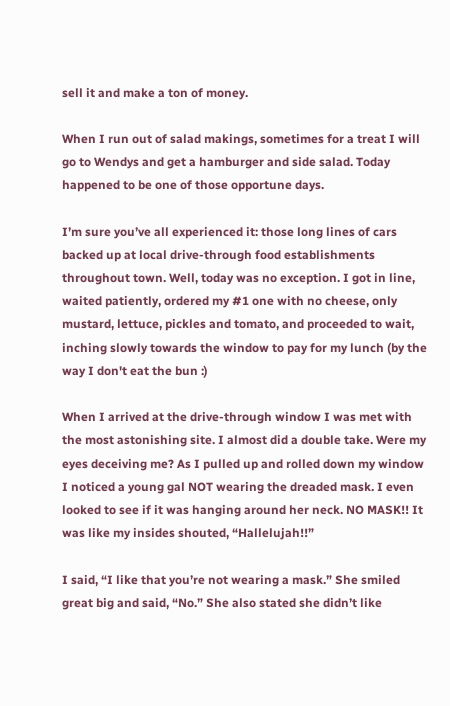sell it and make a ton of money.

When I run out of salad makings, sometimes for a treat I will go to Wendys and get a hamburger and side salad. Today happened to be one of those opportune days.

I’m sure you’ve all experienced it: those long lines of cars backed up at local drive-through food establishments throughout town. Well, today was no exception. I got in line, waited patiently, ordered my #1 one with no cheese, only mustard, lettuce, pickles and tomato, and proceeded to wait, inching slowly towards the window to pay for my lunch (by the way I don't eat the bun :)

When I arrived at the drive-through window I was met with the most astonishing site. I almost did a double take. Were my eyes deceiving me? As I pulled up and rolled down my window I noticed a young gal NOT wearing the dreaded mask. I even looked to see if it was hanging around her neck. NO MASK!! It was like my insides shouted, “Hallelujah!!”

I said, “I like that you’re not wearing a mask.” She smiled great big and said, “No.” She also stated she didn’t like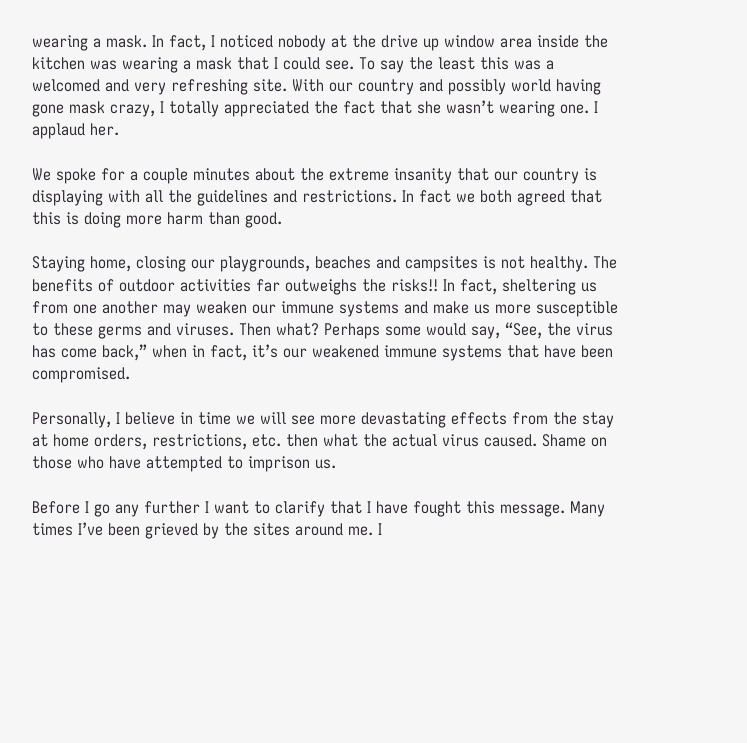wearing a mask. In fact, I noticed nobody at the drive up window area inside the kitchen was wearing a mask that I could see. To say the least this was a welcomed and very refreshing site. With our country and possibly world having gone mask crazy, I totally appreciated the fact that she wasn’t wearing one. I applaud her.

We spoke for a couple minutes about the extreme insanity that our country is displaying with all the guidelines and restrictions. In fact we both agreed that this is doing more harm than good.

Staying home, closing our playgrounds, beaches and campsites is not healthy. The benefits of outdoor activities far outweighs the risks!! In fact, sheltering us from one another may weaken our immune systems and make us more susceptible to these germs and viruses. Then what? Perhaps some would say, “See, the virus has come back,” when in fact, it’s our weakened immune systems that have been compromised.

Personally, I believe in time we will see more devastating effects from the stay at home orders, restrictions, etc. then what the actual virus caused. Shame on those who have attempted to imprison us.

Before I go any further I want to clarify that I have fought this message. Many times I’ve been grieved by the sites around me. I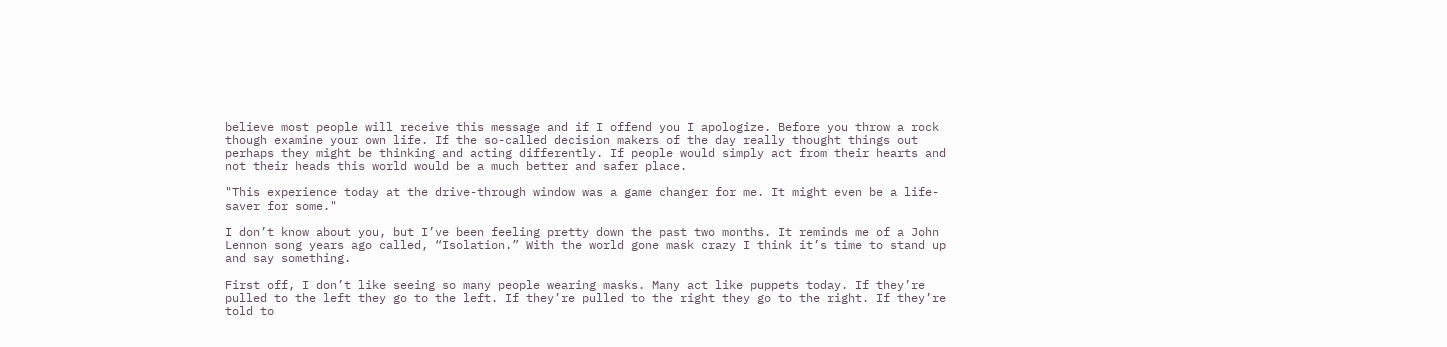believe most people will receive this message and if I offend you I apologize. Before you throw a rock though examine your own life. If the so-called decision makers of the day really thought things out perhaps they might be thinking and acting differently. If people would simply act from their hearts and not their heads this world would be a much better and safer place.

"This experience today at the drive-through window was a game changer for me. It might even be a life-saver for some."

I don’t know about you, but I’ve been feeling pretty down the past two months. It reminds me of a John Lennon song years ago called, “Isolation.” With the world gone mask crazy I think it’s time to stand up and say something.

First off, I don’t like seeing so many people wearing masks. Many act like puppets today. If they’re pulled to the left they go to the left. If they’re pulled to the right they go to the right. If they’re told to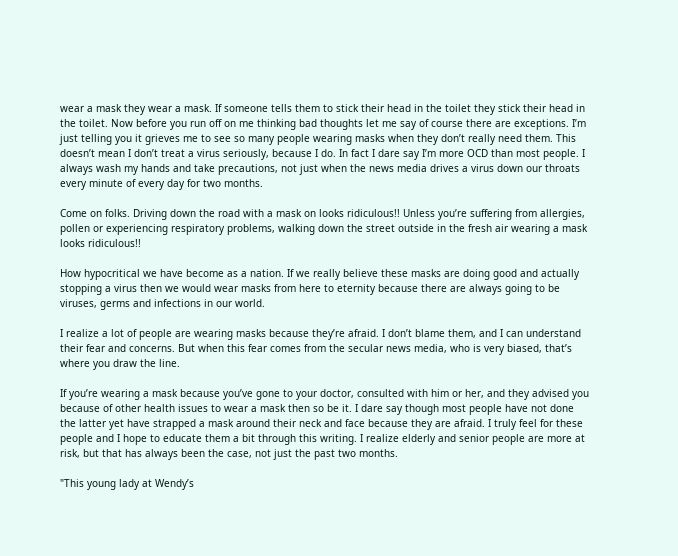wear a mask they wear a mask. If someone tells them to stick their head in the toilet they stick their head in the toilet. Now before you run off on me thinking bad thoughts let me say of course there are exceptions. I’m just telling you it grieves me to see so many people wearing masks when they don’t really need them. This doesn’t mean I don’t treat a virus seriously, because I do. In fact I dare say I’m more OCD than most people. I always wash my hands and take precautions, not just when the news media drives a virus down our throats every minute of every day for two months.

Come on folks. Driving down the road with a mask on looks ridiculous!! Unless you’re suffering from allergies, pollen or experiencing respiratory problems, walking down the street outside in the fresh air wearing a mask looks ridiculous!!

How hypocritical we have become as a nation. If we really believe these masks are doing good and actually stopping a virus then we would wear masks from here to eternity because there are always going to be viruses, germs and infections in our world.

I realize a lot of people are wearing masks because they’re afraid. I don’t blame them, and I can understand their fear and concerns. But when this fear comes from the secular news media, who is very biased, that’s where you draw the line.

If you’re wearing a mask because you’ve gone to your doctor, consulted with him or her, and they advised you because of other health issues to wear a mask then so be it. I dare say though most people have not done the latter yet have strapped a mask around their neck and face because they are afraid. I truly feel for these people and I hope to educate them a bit through this writing. I realize elderly and senior people are more at risk, but that has always been the case, not just the past two months.

"This young lady at Wendy’s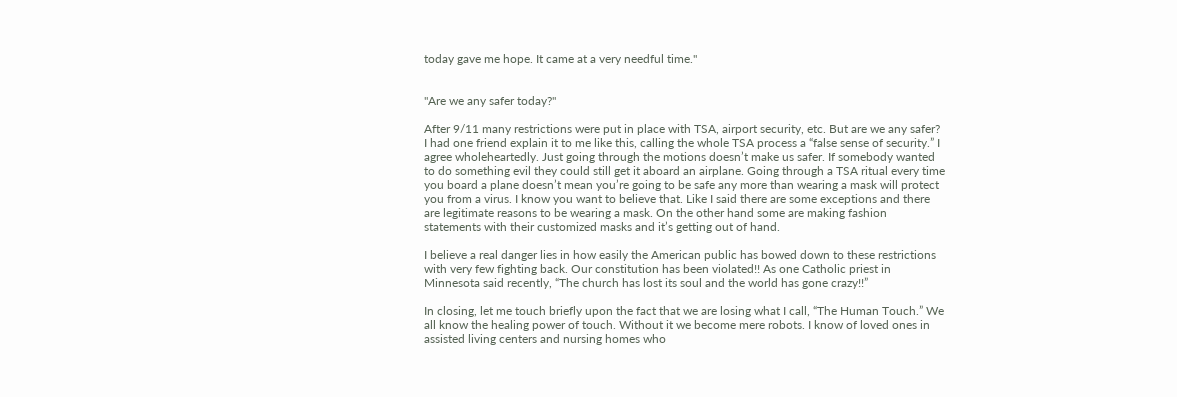today gave me hope. It came at a very needful time."


"Are we any safer today?"

After 9/11 many restrictions were put in place with TSA, airport security, etc. But are we any safer? I had one friend explain it to me like this, calling the whole TSA process a “false sense of security.” I agree wholeheartedly. Just going through the motions doesn’t make us safer. If somebody wanted to do something evil they could still get it aboard an airplane. Going through a TSA ritual every time you board a plane doesn’t mean you’re going to be safe any more than wearing a mask will protect you from a virus. I know you want to believe that. Like I said there are some exceptions and there are legitimate reasons to be wearing a mask. On the other hand some are making fashion statements with their customized masks and it’s getting out of hand.

I believe a real danger lies in how easily the American public has bowed down to these restrictions with very few fighting back. Our constitution has been violated!! As one Catholic priest in Minnesota said recently, “The church has lost its soul and the world has gone crazy!!”

In closing, let me touch briefly upon the fact that we are losing what I call, “The Human Touch.” We all know the healing power of touch. Without it we become mere robots. I know of loved ones in assisted living centers and nursing homes who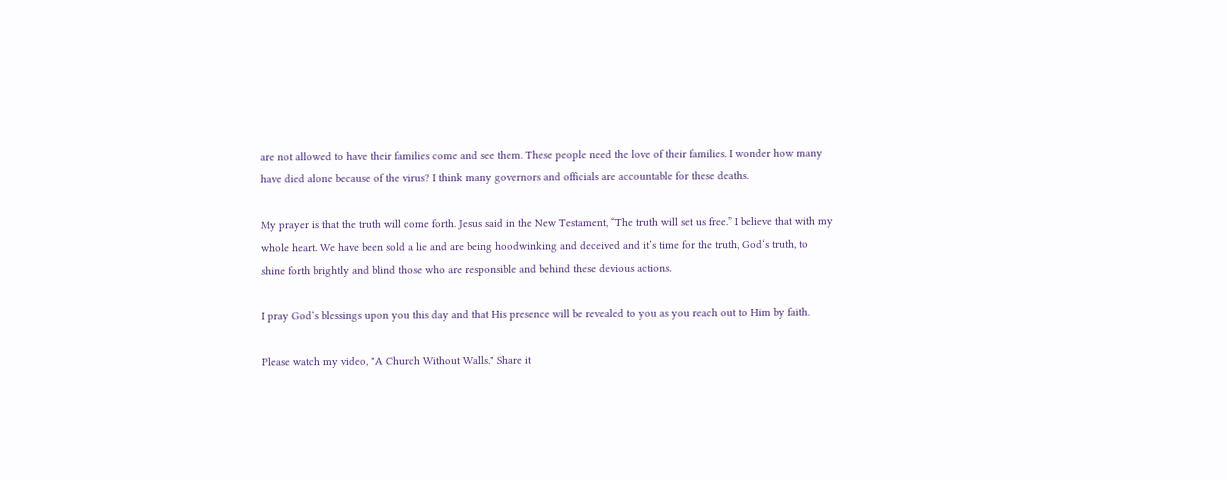are not allowed to have their families come and see them. These people need the love of their families. I wonder how many have died alone because of the virus? I think many governors and officials are accountable for these deaths.

My prayer is that the truth will come forth. Jesus said in the New Testament, “The truth will set us free.” I believe that with my whole heart. We have been sold a lie and are being hoodwinking and deceived and it’s time for the truth, God‘s truth, to shine forth brightly and blind those who are responsible and behind these devious actions.

I pray God‘s blessings upon you this day and that His presence will be revealed to you as you reach out to Him by faith.

Please watch my video, "A Church Without Walls." Share it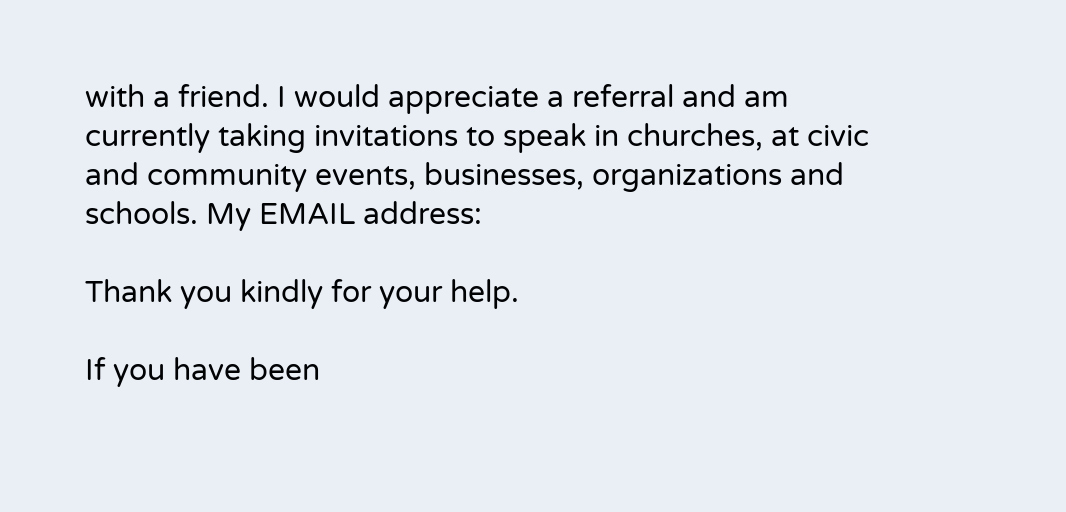with a friend. I would appreciate a referral and am currently taking invitations to speak in churches, at civic and community events, businesses, organizations and schools. My EMAIL address:

Thank you kindly for your help.

If you have been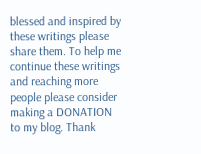blessed and inspired by these writings please share them. To help me continue these writings and reaching more people please consider making a DONATION to my blog. Thank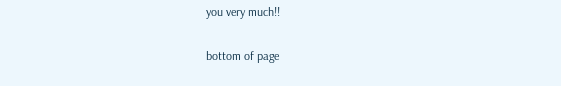you very much!!

bottom of page